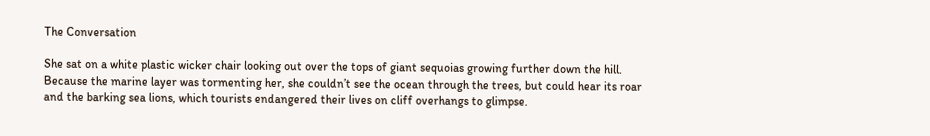The Conversation

She sat on a white plastic wicker chair looking out over the tops of giant sequoias growing further down the hill. Because the marine layer was tormenting her, she couldn’t see the ocean through the trees, but could hear its roar and the barking sea lions, which tourists endangered their lives on cliff overhangs to glimpse.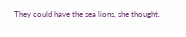They could have the sea lions, she thought.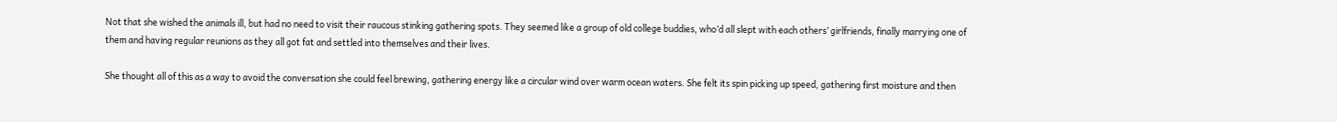Not that she wished the animals ill, but had no need to visit their raucous stinking gathering spots. They seemed like a group of old college buddies, who’d all slept with each others’ girlfriends, finally marrying one of them and having regular reunions as they all got fat and settled into themselves and their lives.

She thought all of this as a way to avoid the conversation she could feel brewing, gathering energy like a circular wind over warm ocean waters. She felt its spin picking up speed, gathering first moisture and then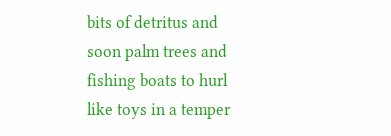bits of detritus and soon palm trees and fishing boats to hurl like toys in a temper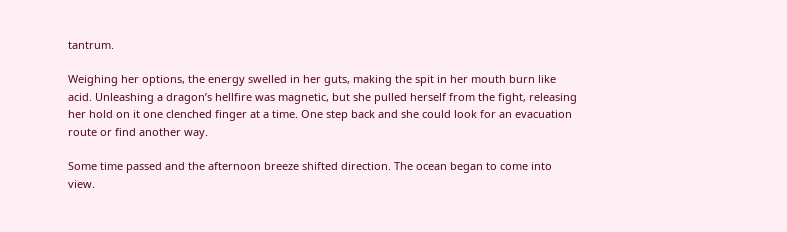tantrum.

Weighing her options, the energy swelled in her guts, making the spit in her mouth burn like acid. Unleashing a dragon’s hellfire was magnetic, but she pulled herself from the fight, releasing her hold on it one clenched finger at a time. One step back and she could look for an evacuation route or find another way.

Some time passed and the afternoon breeze shifted direction. The ocean began to come into view.